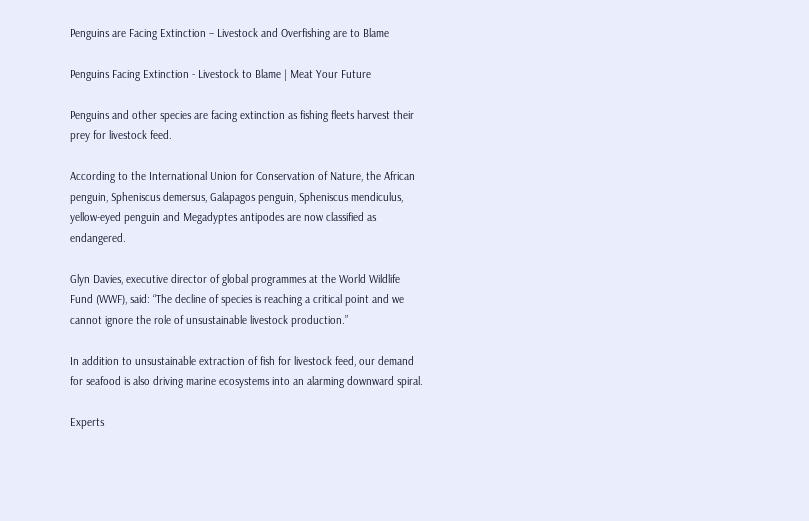Penguins are Facing Extinction – Livestock and Overfishing are to Blame

Penguins Facing Extinction - Livestock to Blame | Meat Your Future

Penguins and other species are facing extinction as fishing fleets harvest their prey for livestock feed.

According to the International Union for Conservation of Nature, the African penguin, Spheniscus demersus, Galapagos penguin, Spheniscus mendiculus, yellow-eyed penguin and Megadyptes antipodes are now classified as endangered.

Glyn Davies, executive director of global programmes at the World Wildlife Fund (WWF), said: “The decline of species is reaching a critical point and we cannot ignore the role of unsustainable livestock production.”

In addition to unsustainable extraction of fish for livestock feed, our demand for seafood is also driving marine ecosystems into an alarming downward spiral.

Experts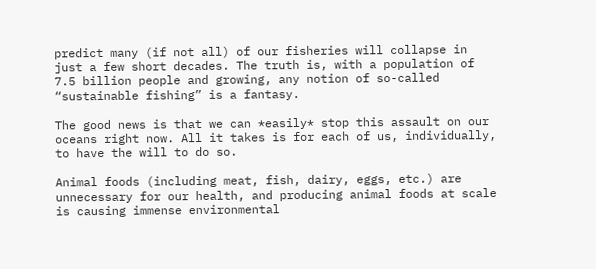predict many (if not all) of our fisheries will collapse in just a few short decades. The truth is, with a population of 7.5 billion people and growing, any notion of so-called “sustainable fishing” is a fantasy.

The good news is that we can *easily* stop this assault on our oceans right now. All it takes is for each of us, individually, to have the will to do so.

Animal foods (including meat, fish, dairy, eggs, etc.) are unnecessary for our health, and producing animal foods at scale is causing immense environmental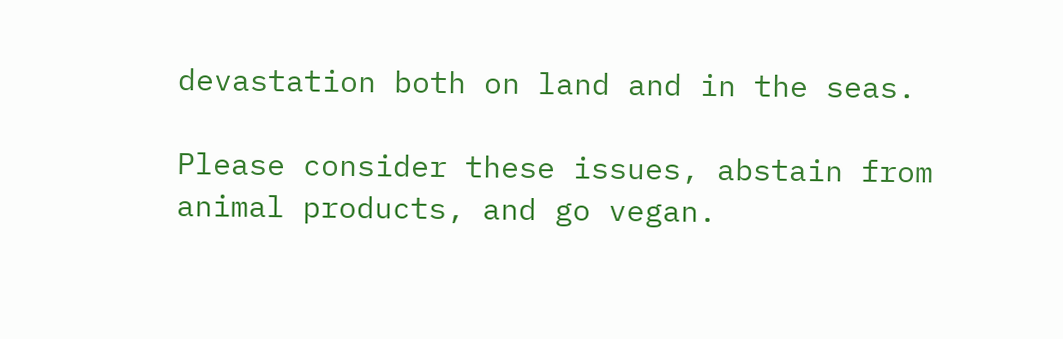devastation both on land and in the seas.

Please consider these issues, abstain from animal products, and go vegan.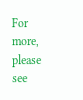For more, please see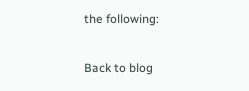the following:

Back to blog